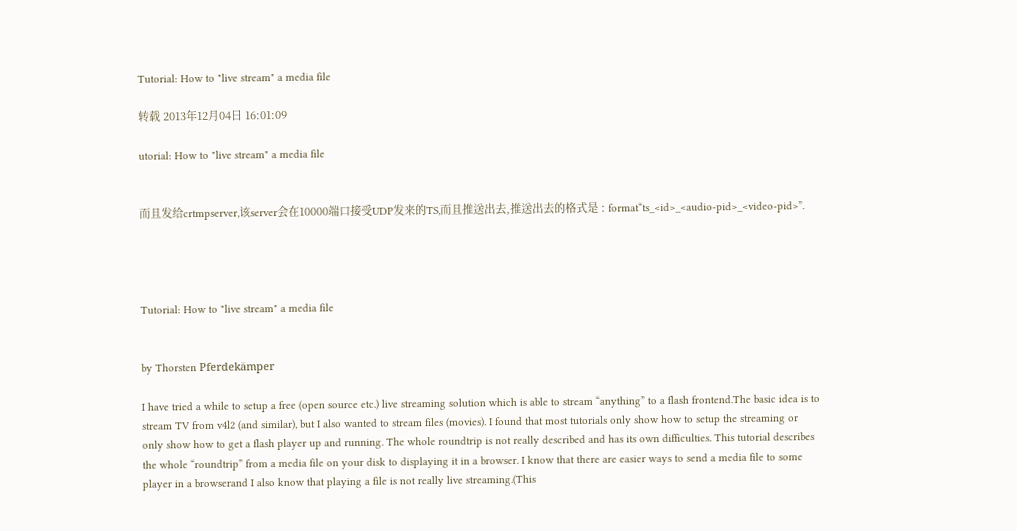Tutorial: How to "live stream" a media file

转载 2013年12月04日 16:01:09

utorial: How to "live stream" a media file


而且发给crtmpserver,该server会在10000端口接受UDP发来的TS,而且推送出去,推送出去的格式是 : format“ts_<id>_<audio-pid>_<video-pid>”.




Tutorial: How to "live stream" a media file


by Thorsten Pferdekämper

I have tried a while to setup a free (open source etc.) live streaming solution which is able to stream “anything” to a flash frontend.The basic idea is to stream TV from v4l2 (and similar), but I also wanted to stream files (movies). I found that most tutorials only show how to setup the streaming or only show how to get a flash player up and running. The whole roundtrip is not really described and has its own difficulties. This tutorial describes the whole “roundtrip” from a media file on your disk to displaying it in a browser. I know that there are easier ways to send a media file to some player in a browserand I also know that playing a file is not really live streaming.(This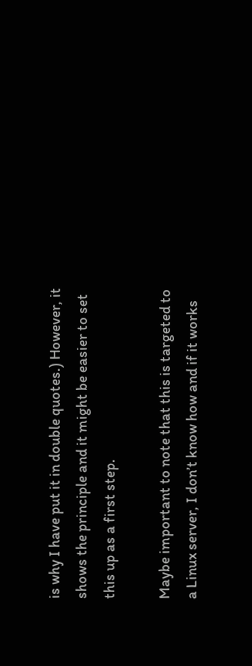is why I have put it in double quotes.) However, it shows the principle and it might be easier to set this up as a first step.

Maybe important to note that this is targeted to a Linux server, I don’t know how and if it works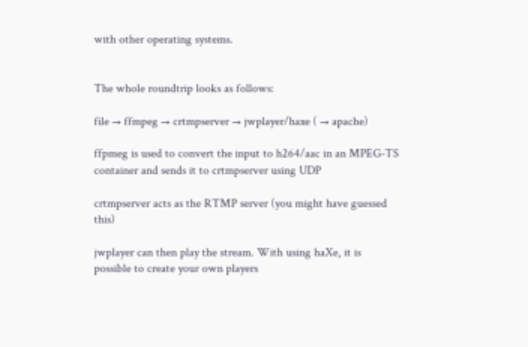with other operating systems.


The whole roundtrip looks as follows:

file → ffmpeg → crtmpserver → jwplayer/haxe ( → apache)

ffpmeg is used to convert the input to h264/aac in an MPEG-TS container and sends it to crtmpserver using UDP

crtmpserver acts as the RTMP server (you might have guessed this)

jwplayer can then play the stream. With using haXe, it is possible to create your own players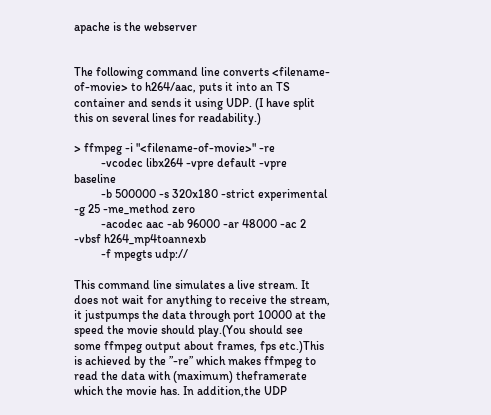apache is the webserver


The following command line converts <filename-of-movie> to h264/aac, puts it into an TS container and sends it using UDP. (I have split this on several lines for readability.)

> ffmpeg -i "<filename-of-movie>" -re
         -vcodec libx264 -vpre default -vpre baseline
         -b 500000 -s 320x180 -strict experimental -g 25 -me_method zero
         -acodec aac -ab 96000 -ar 48000 -ac 2 -vbsf h264_mp4toannexb
         -f mpegts udp://

This command line simulates a live stream. It does not wait for anything to receive the stream, it justpumps the data through port 10000 at the speed the movie should play.(You should see some ffmpeg output about frames, fps etc.)This is achieved by the ”-re” which makes ffmpeg to read the data with (maximum) theframerate which the movie has. In addition,the UDP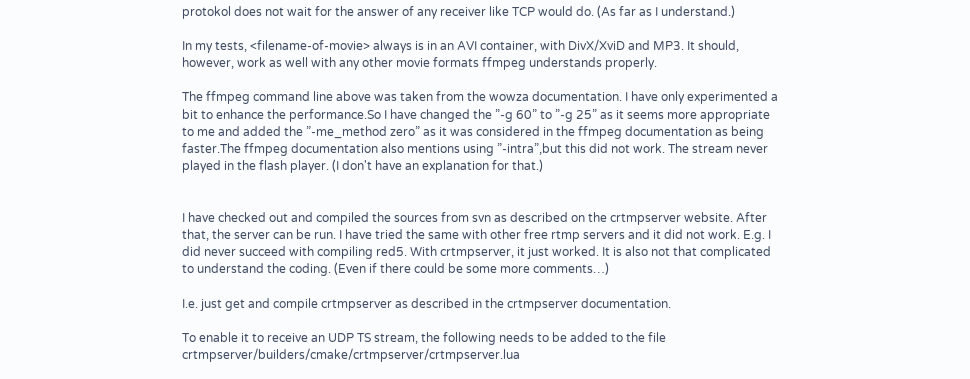protokol does not wait for the answer of any receiver like TCP would do. (As far as I understand.)

In my tests, <filename-of-movie> always is in an AVI container, with DivX/XviD and MP3. It should, however, work as well with any other movie formats ffmpeg understands properly.

The ffmpeg command line above was taken from the wowza documentation. I have only experimented a bit to enhance the performance.So I have changed the ”-g 60” to ”-g 25” as it seems more appropriate to me and added the ”-me_method zero” as it was considered in the ffmpeg documentation as being faster.The ffmpeg documentation also mentions using ”-intra”,but this did not work. The stream never played in the flash player. (I don't have an explanation for that.)


I have checked out and compiled the sources from svn as described on the crtmpserver website. After that, the server can be run. I have tried the same with other free rtmp servers and it did not work. E.g. I did never succeed with compiling red5. With crtmpserver, it just worked. It is also not that complicated to understand the coding. (Even if there could be some more comments…)

I.e. just get and compile crtmpserver as described in the crtmpserver documentation.

To enable it to receive an UDP TS stream, the following needs to be added to the file crtmpserver/builders/cmake/crtmpserver/crtmpserver.lua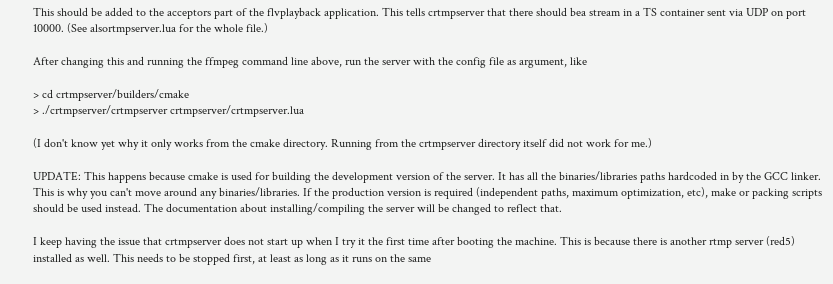This should be added to the acceptors part of the flvplayback application. This tells crtmpserver that there should bea stream in a TS container sent via UDP on port 10000. (See alsortmpserver.lua for the whole file.)

After changing this and running the ffmpeg command line above, run the server with the config file as argument, like

> cd crtmpserver/builders/cmake
> ./crtmpserver/crtmpserver crtmpserver/crtmpserver.lua

(I don't know yet why it only works from the cmake directory. Running from the crtmpserver directory itself did not work for me.)

UPDATE: This happens because cmake is used for building the development version of the server. It has all the binaries/libraries paths hardcoded in by the GCC linker. This is why you can't move around any binaries/libraries. If the production version is required (independent paths, maximum optimization, etc), make or packing scripts should be used instead. The documentation about installing/compiling the server will be changed to reflect that.

I keep having the issue that crtmpserver does not start up when I try it the first time after booting the machine. This is because there is another rtmp server (red5) installed as well. This needs to be stopped first, at least as long as it runs on the same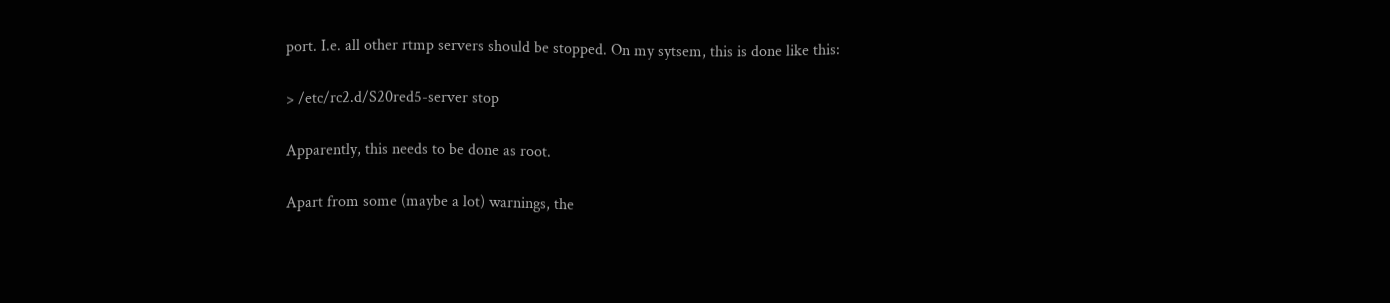port. I.e. all other rtmp servers should be stopped. On my sytsem, this is done like this:

> /etc/rc2.d/S20red5-server stop

Apparently, this needs to be done as root.

Apart from some (maybe a lot) warnings, the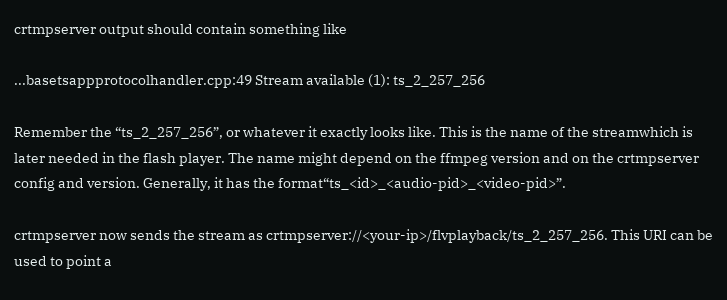crtmpserver output should contain something like

...basetsappprotocolhandler.cpp:49 Stream available (1): ts_2_257_256

Remember the “ts_2_257_256”, or whatever it exactly looks like. This is the name of the streamwhich is later needed in the flash player. The name might depend on the ffmpeg version and on the crtmpserver config and version. Generally, it has the format“ts_<id>_<audio-pid>_<video-pid>”.

crtmpserver now sends the stream as crtmpserver://<your-ip>/flvplayback/ts_2_257_256. This URI can be used to point a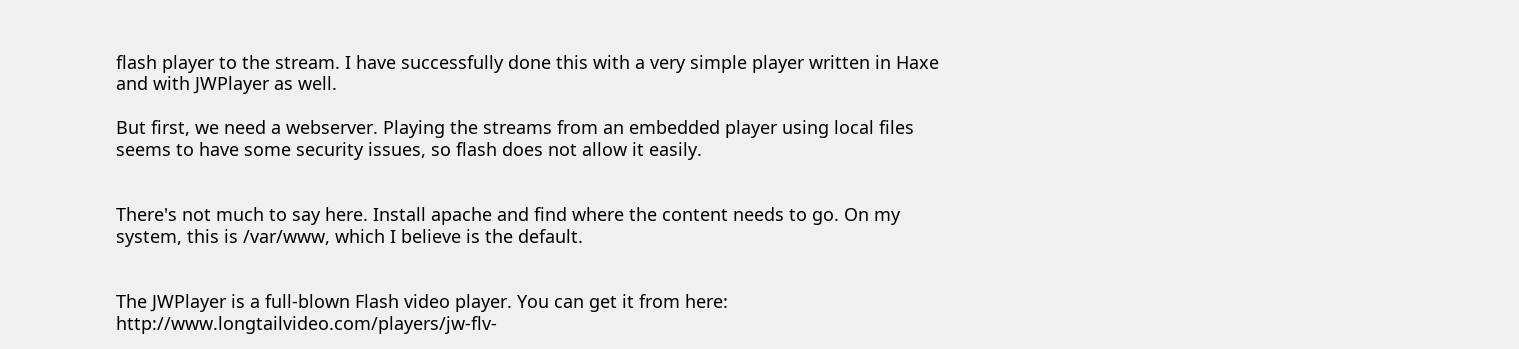flash player to the stream. I have successfully done this with a very simple player written in Haxe and with JWPlayer as well.

But first, we need a webserver. Playing the streams from an embedded player using local files seems to have some security issues, so flash does not allow it easily.


There's not much to say here. Install apache and find where the content needs to go. On my system, this is /var/www, which I believe is the default.


The JWPlayer is a full-blown Flash video player. You can get it from here: http://www.longtailvideo.com/players/jw-flv-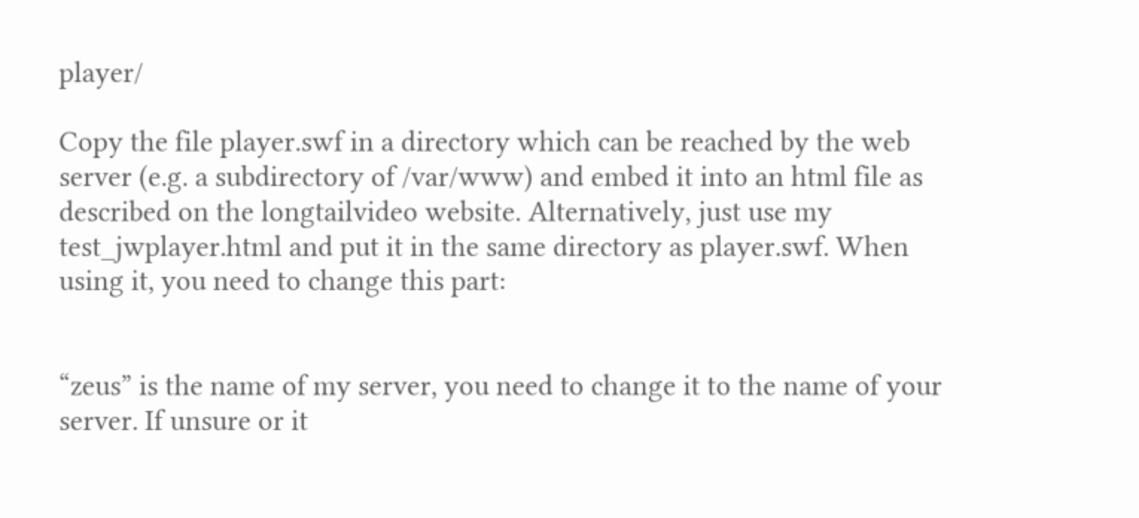player/

Copy the file player.swf in a directory which can be reached by the web server (e.g. a subdirectory of /var/www) and embed it into an html file as described on the longtailvideo website. Alternatively, just use my test_jwplayer.html and put it in the same directory as player.swf. When using it, you need to change this part:


“zeus” is the name of my server, you need to change it to the name of your server. If unsure or it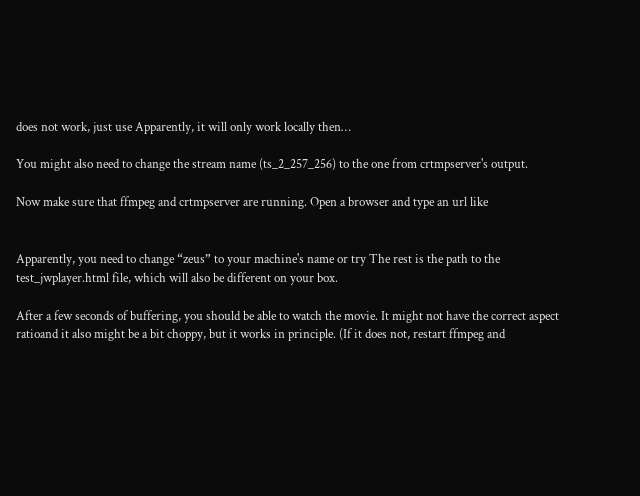does not work, just use Apparently, it will only work locally then…

You might also need to change the stream name (ts_2_257_256) to the one from crtmpserver's output.

Now make sure that ffmpeg and crtmpserver are running. Open a browser and type an url like


Apparently, you need to change “zeus” to your machine's name or try The rest is the path to the test_jwplayer.html file, which will also be different on your box.

After a few seconds of buffering, you should be able to watch the movie. It might not have the correct aspect ratioand it also might be a bit choppy, but it works in principle. (If it does not, restart ffmpeg and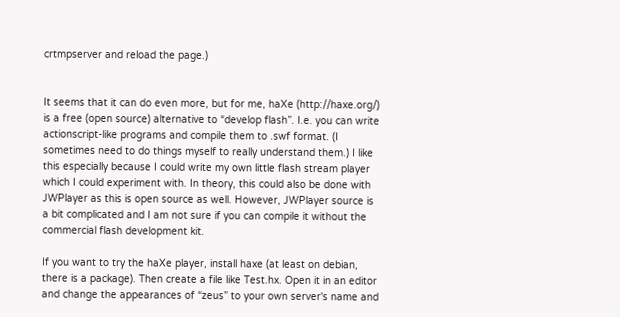crtmpserver and reload the page.)


It seems that it can do even more, but for me, haXe (http://haxe.org/) is a free (open source) alternative to “develop flash”. I.e. you can write actionscript-like programs and compile them to .swf format. (I sometimes need to do things myself to really understand them.) I like this especially because I could write my own little flash stream player which I could experiment with. In theory, this could also be done with JWPlayer as this is open source as well. However, JWPlayer source is a bit complicated and I am not sure if you can compile it without the commercial flash development kit.

If you want to try the haXe player, install haxe (at least on debian, there is a package). Then create a file like Test.hx. Open it in an editor and change the appearances of “zeus” to your own server's name and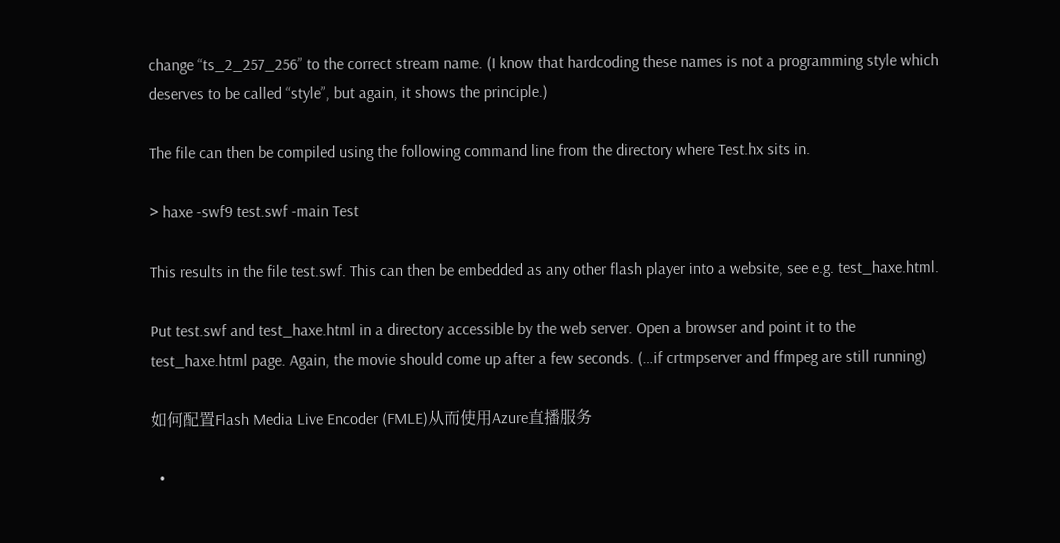change “ts_2_257_256” to the correct stream name. (I know that hardcoding these names is not a programming style which deserves to be called “style”, but again, it shows the principle.)

The file can then be compiled using the following command line from the directory where Test.hx sits in.

> haxe -swf9 test.swf -main Test

This results in the file test.swf. This can then be embedded as any other flash player into a website, see e.g. test_haxe.html.

Put test.swf and test_haxe.html in a directory accessible by the web server. Open a browser and point it to the test_haxe.html page. Again, the movie should come up after a few seconds. (…if crtmpserver and ffmpeg are still running)

如何配置Flash Media Live Encoder (FMLE)从而使用Azure直播服务

  •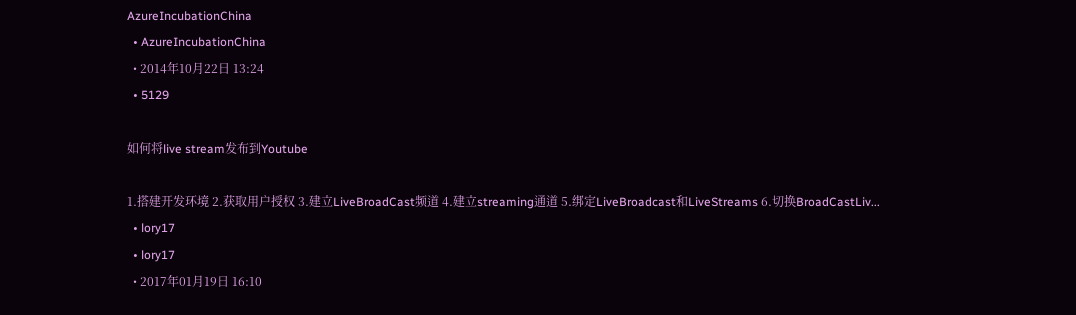AzureIncubationChina
  • AzureIncubationChina
  • 2014年10月22日 13:24
  • 5129

如何将live stream发布到Youtube

1.搭建开发环境 2.获取用户授权 3.建立LiveBroadCast频道 4.建立streaming通道 5.绑定LiveBroadcast和LiveStreams 6.切换BroadCastLiv...
  • lory17
  • lory17
  • 2017年01月19日 16:10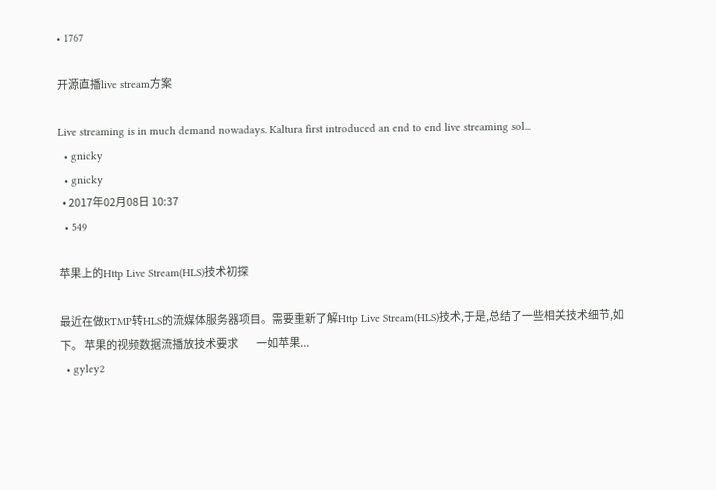• 1767

开源直播live stream方案

Live streaming is in much demand nowadays. Kaltura first introduced an end to end live streaming sol...
  • gnicky
  • gnicky
  • 2017年02月08日 10:37
  • 549

苹果上的Http Live Stream(HLS)技术初探

最近在做RTMP转HLS的流媒体服务器项目。需要重新了解Http Live Stream(HLS)技术,于是,总结了一些相关技术细节,如下。 苹果的视频数据流播放技术要求         一如苹果...
  • gyley2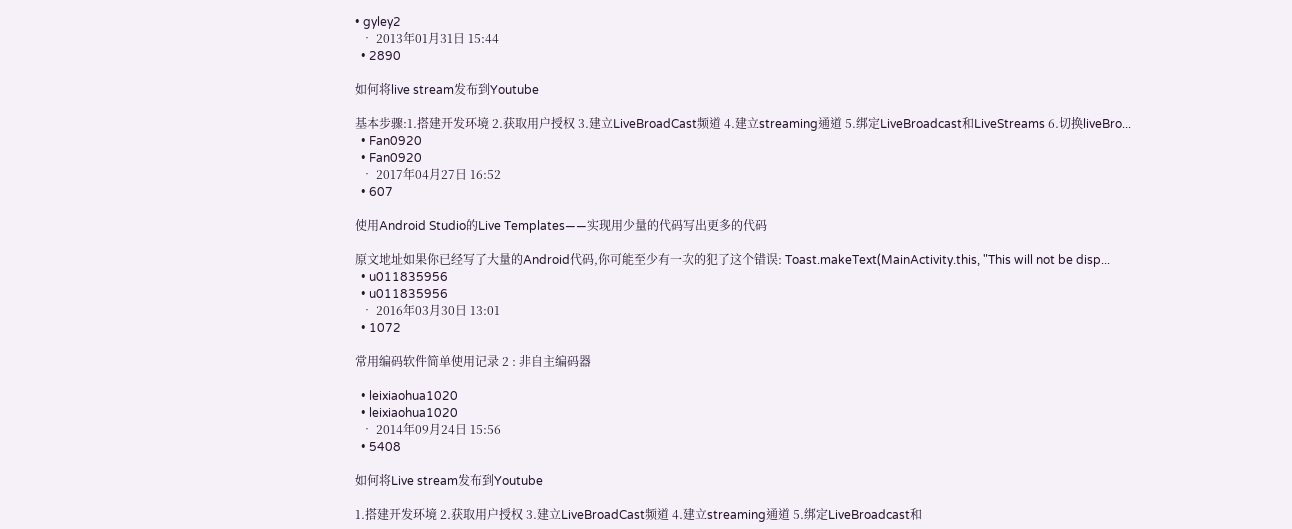• gyley2
  • 2013年01月31日 15:44
  • 2890

如何将live stream发布到Youtube

基本步骤:1.搭建开发环境 2.获取用户授权 3.建立LiveBroadCast频道 4.建立streaming通道 5.绑定LiveBroadcast和LiveStreams 6.切换liveBro...
  • Fan0920
  • Fan0920
  • 2017年04月27日 16:52
  • 607

使用Android Studio的Live Templates——实现用少量的代码写出更多的代码

原文地址如果你已经写了大量的Android代码,你可能至少有一次的犯了这个错误: Toast.makeText(MainActivity.this, "This will not be disp...
  • u011835956
  • u011835956
  • 2016年03月30日 13:01
  • 1072

常用编码软件简单使用记录 2 : 非自主编码器

  • leixiaohua1020
  • leixiaohua1020
  • 2014年09月24日 15:56
  • 5408

如何将Live stream发布到Youtube

1.搭建开发环境 2.获取用户授权 3.建立LiveBroadCast频道 4.建立streaming通道 5.绑定LiveBroadcast和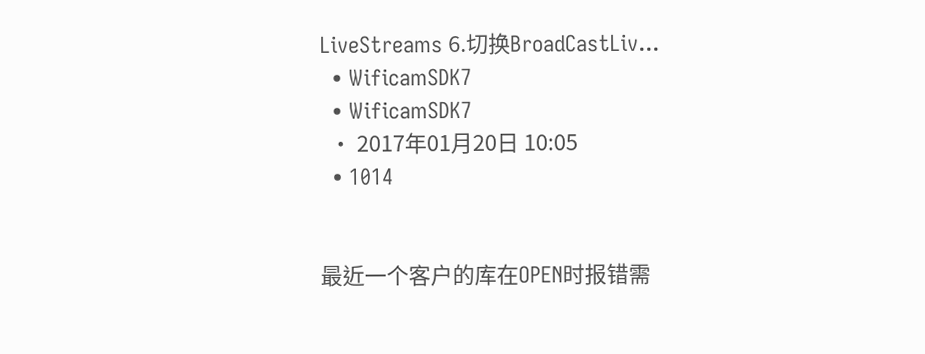LiveStreams 6.切换BroadCastLiv...
  • WificamSDK7
  • WificamSDK7
  • 2017年01月20日 10:05
  • 1014


最近一个客户的库在OPEN时报错需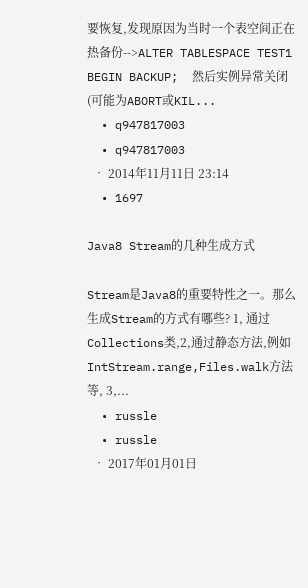要恢复,发现原因为当时一个表空间正在热备份-->ALTER TABLESPACE TEST1 BEGIN BACKUP;  然后实例异常关闭(可能为ABORT或KIL...
  • q947817003
  • q947817003
  • 2014年11月11日 23:14
  • 1697

Java8 Stream的几种生成方式

Stream是Java8的重要特性之一。那么生成Stream的方式有哪些? 1, 通过Collections类,2,通过静态方法,例如IntStream.range,Files.walk方法等, 3,...
  • russle
  • russle
  • 2017年01月01日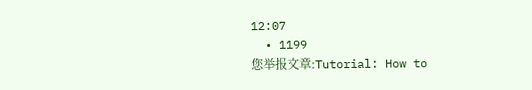12:07
  • 1199
您举报文章:Tutorial: How to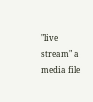"live stream" a media file